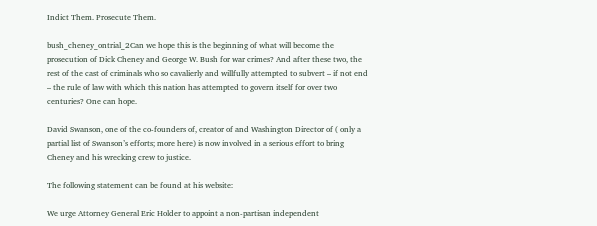Indict Them. Prosecute Them.

bush_cheney_ontrial_2Can we hope this is the beginning of what will become the prosecution of Dick Cheney and George W. Bush for war crimes? And after these two, the rest of the cast of criminals who so cavalierly and willfully attempted to subvert – if not end – the rule of law with which this nation has attempted to govern itself for over two centuries? One can hope.

David Swanson, one of the co-founders of, creator of and Washington Director of ( only a partial list of Swanson’s efforts; more here) is now involved in a serious effort to bring Cheney and his wrecking crew to justice.

The following statement can be found at his website:

We urge Attorney General Eric Holder to appoint a non-partisan independent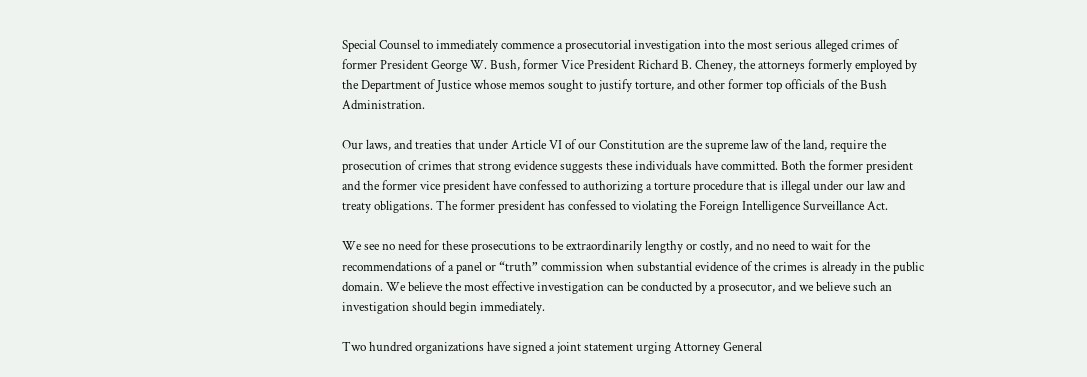Special Counsel to immediately commence a prosecutorial investigation into the most serious alleged crimes of former President George W. Bush, former Vice President Richard B. Cheney, the attorneys formerly employed by the Department of Justice whose memos sought to justify torture, and other former top officials of the Bush Administration.

Our laws, and treaties that under Article VI of our Constitution are the supreme law of the land, require the prosecution of crimes that strong evidence suggests these individuals have committed. Both the former president and the former vice president have confessed to authorizing a torture procedure that is illegal under our law and treaty obligations. The former president has confessed to violating the Foreign Intelligence Surveillance Act.

We see no need for these prosecutions to be extraordinarily lengthy or costly, and no need to wait for the recommendations of a panel or “truth” commission when substantial evidence of the crimes is already in the public domain. We believe the most effective investigation can be conducted by a prosecutor, and we believe such an investigation should begin immediately.

Two hundred organizations have signed a joint statement urging Attorney General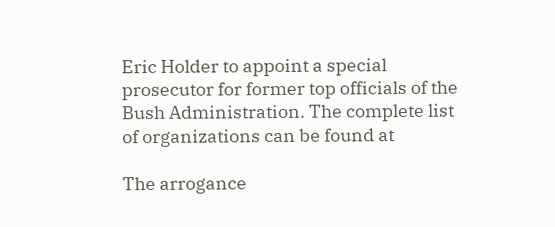Eric Holder to appoint a special prosecutor for former top officials of the Bush Administration. The complete list of organizations can be found at

The arrogance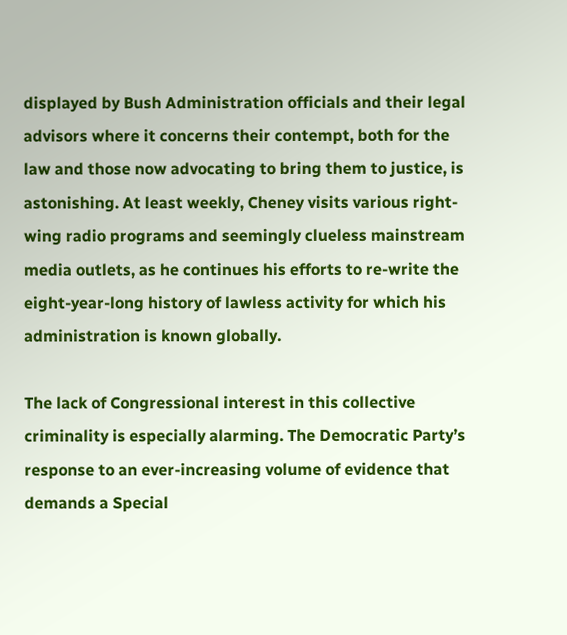displayed by Bush Administration officials and their legal advisors where it concerns their contempt, both for the law and those now advocating to bring them to justice, is astonishing. At least weekly, Cheney visits various right-wing radio programs and seemingly clueless mainstream media outlets, as he continues his efforts to re-write the eight-year-long history of lawless activity for which his administration is known globally.

The lack of Congressional interest in this collective criminality is especially alarming. The Democratic Party’s response to an ever-increasing volume of evidence that demands a Special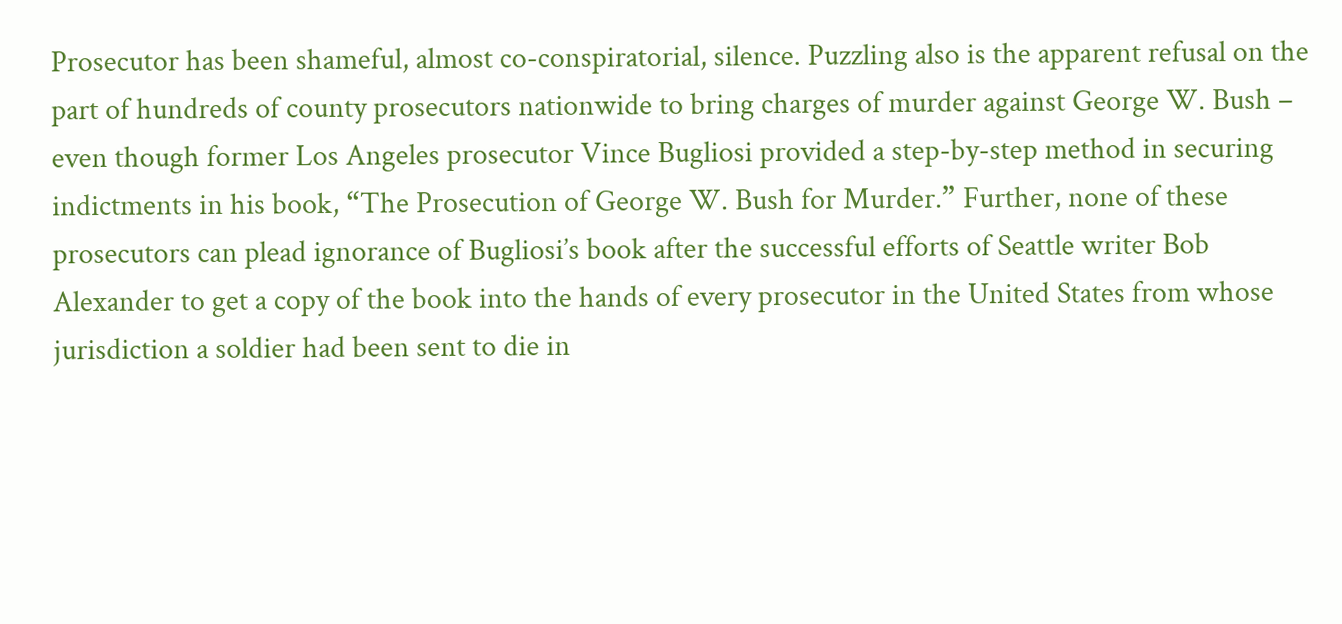Prosecutor has been shameful, almost co-conspiratorial, silence. Puzzling also is the apparent refusal on the part of hundreds of county prosecutors nationwide to bring charges of murder against George W. Bush – even though former Los Angeles prosecutor Vince Bugliosi provided a step-by-step method in securing indictments in his book, “The Prosecution of George W. Bush for Murder.” Further, none of these prosecutors can plead ignorance of Bugliosi’s book after the successful efforts of Seattle writer Bob Alexander to get a copy of the book into the hands of every prosecutor in the United States from whose jurisdiction a soldier had been sent to die in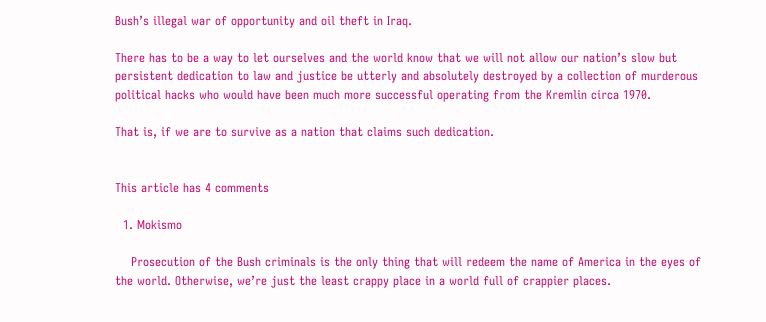Bush’s illegal war of opportunity and oil theft in Iraq.

There has to be a way to let ourselves and the world know that we will not allow our nation’s slow but persistent dedication to law and justice be utterly and absolutely destroyed by a collection of murderous political hacks who would have been much more successful operating from the Kremlin circa 1970.

That is, if we are to survive as a nation that claims such dedication.


This article has 4 comments

  1. Mokismo

    Prosecution of the Bush criminals is the only thing that will redeem the name of America in the eyes of the world. Otherwise, we’re just the least crappy place in a world full of crappier places.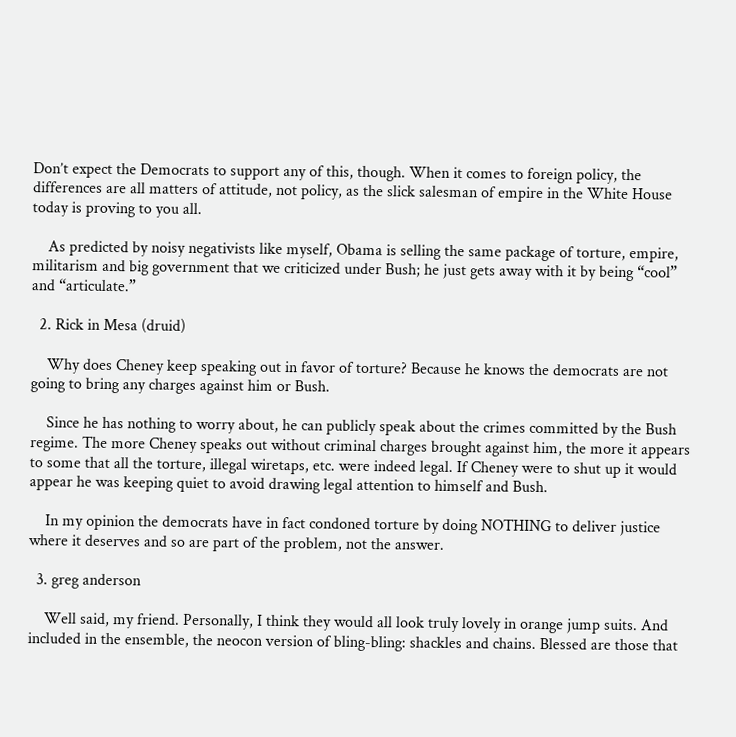Don’t expect the Democrats to support any of this, though. When it comes to foreign policy, the differences are all matters of attitude, not policy, as the slick salesman of empire in the White House today is proving to you all.

    As predicted by noisy negativists like myself, Obama is selling the same package of torture, empire, militarism and big government that we criticized under Bush; he just gets away with it by being “cool” and “articulate.”

  2. Rick in Mesa (druid)

    Why does Cheney keep speaking out in favor of torture? Because he knows the democrats are not going to bring any charges against him or Bush.

    Since he has nothing to worry about, he can publicly speak about the crimes committed by the Bush regime. The more Cheney speaks out without criminal charges brought against him, the more it appears to some that all the torture, illegal wiretaps, etc. were indeed legal. If Cheney were to shut up it would appear he was keeping quiet to avoid drawing legal attention to himself and Bush.

    In my opinion the democrats have in fact condoned torture by doing NOTHING to deliver justice where it deserves and so are part of the problem, not the answer.

  3. greg anderson

    Well said, my friend. Personally, I think they would all look truly lovely in orange jump suits. And included in the ensemble, the neocon version of bling-bling: shackles and chains. Blessed are those that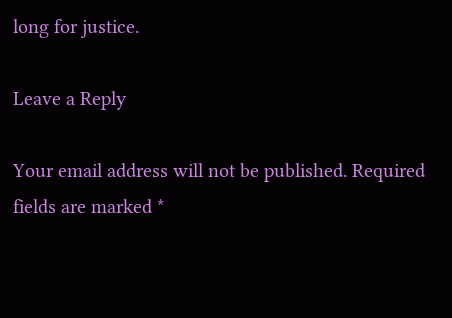long for justice.

Leave a Reply

Your email address will not be published. Required fields are marked *